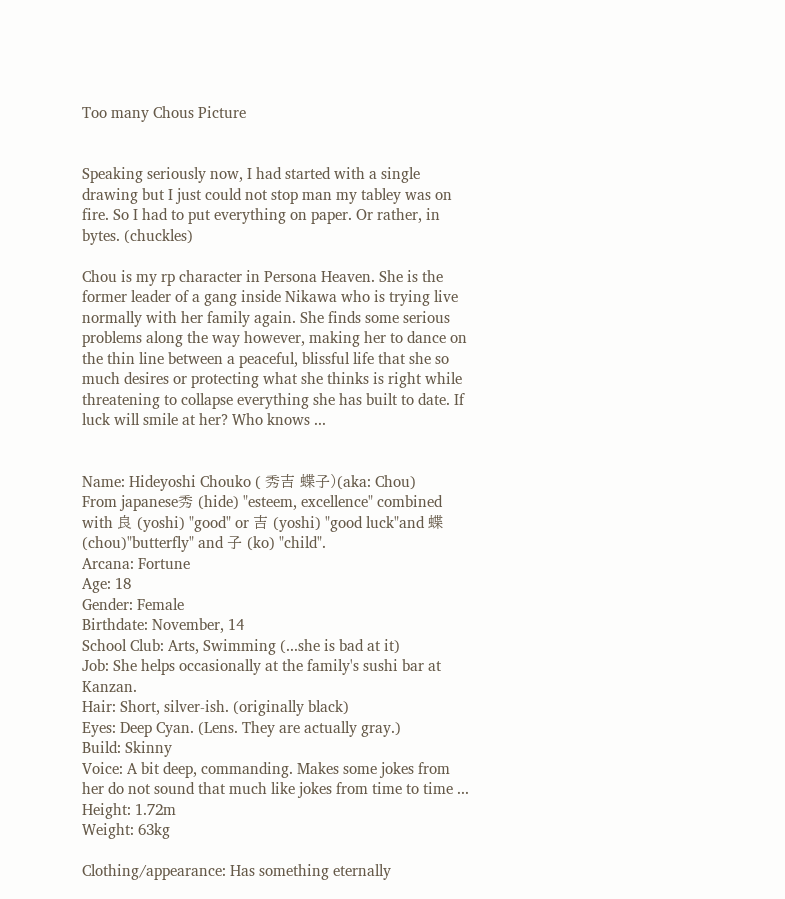Too many Chous Picture


Speaking seriously now, I had started with a single drawing but I just could not stop man my tabley was on fire. So I had to put everything on paper. Or rather, in bytes. (chuckles)

Chou is my rp character in Persona Heaven. She is the former leader of a gang inside Nikawa who is trying live normally with her family again. She finds some serious problems along the way however, making her to dance on the thin line between a peaceful, blissful life that she so much desires or protecting what she thinks is right while threatening to collapse everything she has built to date. If luck will smile at her? Who knows ...


Name: Hideyoshi Chouko ( 秀吉 蝶子)(aka: Chou)
From japanese秀 (hide) "esteem, excellence" combined with 良 (yoshi) "good" or 吉 (yoshi) "good luck"and 蝶 (chou)"butterfly" and 子 (ko) "child".
Arcana: Fortune
Age: 18
Gender: Female
Birthdate: November, 14
School Club: Arts, Swimming (...she is bad at it)
Job: She helps occasionally at the family's sushi bar at Kanzan.
Hair: Short, silver-ish. (originally black)
Eyes: Deep Cyan. (Lens. They are actually gray.)
Build: Skinny
Voice: A bit deep, commanding. Makes some jokes from her do not sound that much like jokes from time to time ...
Height: 1.72m
Weight: 63kg

Clothing/appearance: Has something eternally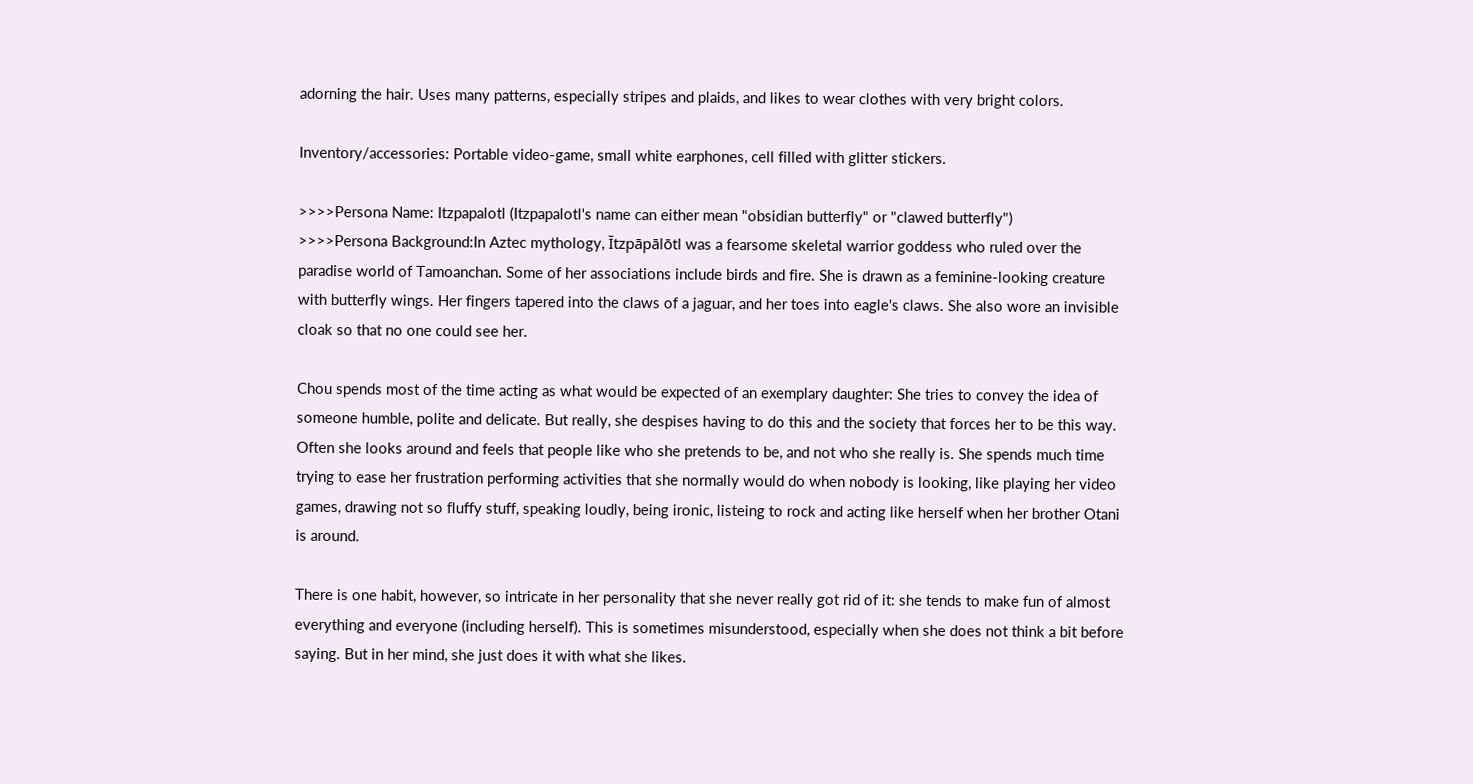adorning the hair. Uses many patterns, especially stripes and plaids, and likes to wear clothes with very bright colors.

Inventory/accessories: Portable video-game, small white earphones, cell filled with glitter stickers.

>>>>Persona Name: Itzpapalotl (Itzpapalotl's name can either mean "obsidian butterfly" or "clawed butterfly")
>>>>Persona Background:In Aztec mythology, Ītzpāpālōtl was a fearsome skeletal warrior goddess who ruled over the paradise world of Tamoanchan. Some of her associations include birds and fire. She is drawn as a feminine-looking creature with butterfly wings. Her fingers tapered into the claws of a jaguar, and her toes into eagle's claws. She also wore an invisible cloak so that no one could see her.

Chou spends most of the time acting as what would be expected of an exemplary daughter: She tries to convey the idea of someone humble, polite and delicate. But really, she despises having to do this and the society that forces her to be this way. Often she looks around and feels that people like who she pretends to be, and not who she really is. She spends much time trying to ease her frustration performing activities that she normally would do when nobody is looking, like playing her video games, drawing not so fluffy stuff, speaking loudly, being ironic, listeing to rock and acting like herself when her brother Otani is around.

There is one habit, however, so intricate in her personality that she never really got rid of it: she tends to make fun of almost everything and everyone (including herself). This is sometimes misunderstood, especially when she does not think a bit before saying. But in her mind, she just does it with what she likes.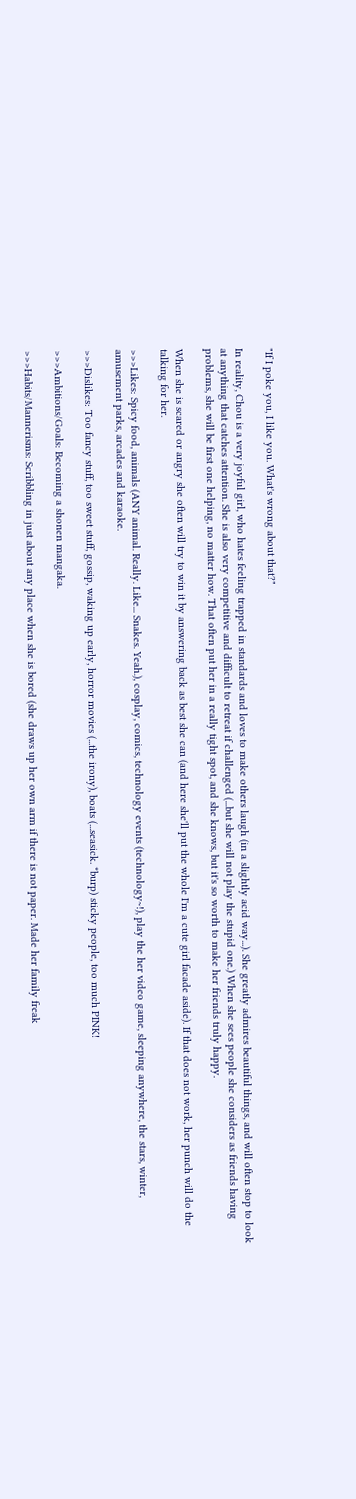"If I poke you, I like you. What's wrong about that?"

In reality, Chou is a very joyful girl, who hates feeling trapped in standards and loves to make others laugh (in a slightly acid way...). She greatly admires beautiful things, and will often stop to look at anything that catches attention. She is also very competitive and difficult to retreat if challenged (...but she will not play the stupid one.) When she sees people she considers as friends having problems, she will be first one helping, no matter how. That often put her in a really tight spot, and she knows, but it's so worth to make her friends truly happy.

When she is scared or angry she often will try to win it by answering back as best she can (and here she'll put the whole I'm a cute girl facade aside). If that does not work, her punch will do the talking for her.

>>>Likes: Spicy food, animals (ANY animal. Really. Like... Snakes. Yeah.), cosplay, comics, technology events (technology~!), play the her video game, sleeping anywhere, the stars, winter, amusement parks, arcades and karaoke.

>>>Dislikes: Too fancy stuff, too sweet stuff, gossip, waking up early, horror movies (...the irony), boats (...seasick. *burp) sticky people, too much PINK!

>>>Ambitions/Goals: Becoming a shonen mangaka.

>>>Habits/Mannerisms: Scribbling in just about any place when she is bored (she draws up her own arm if there is not paper. Made her family freak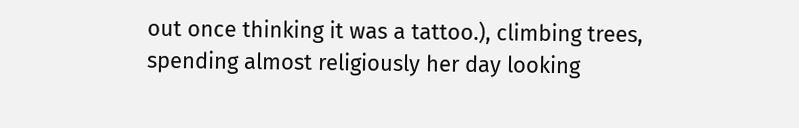out once thinking it was a tattoo.), climbing trees, spending almost religiously her day looking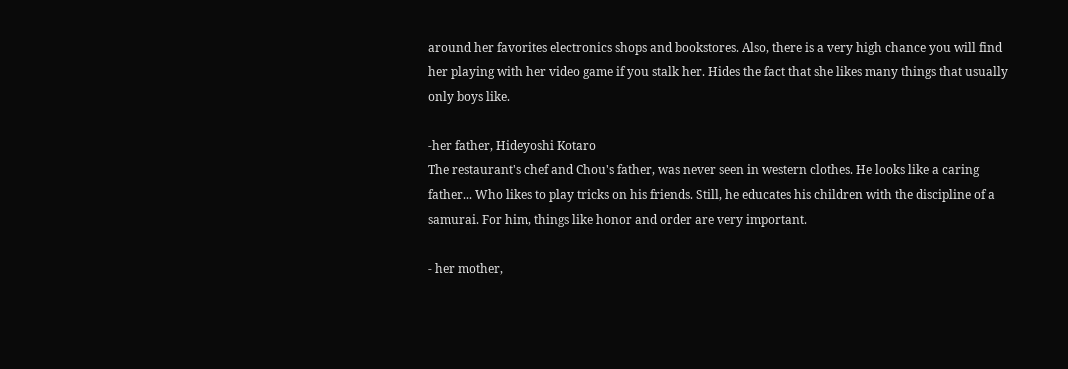around her favorites electronics shops and bookstores. Also, there is a very high chance you will find her playing with her video game if you stalk her. Hides the fact that she likes many things that usually only boys like.

-her father, Hideyoshi Kotaro
The restaurant's chef and Chou's father, was never seen in western clothes. He looks like a caring father... Who likes to play tricks on his friends. Still, he educates his children with the discipline of a samurai. For him, things like honor and order are very important.

- her mother,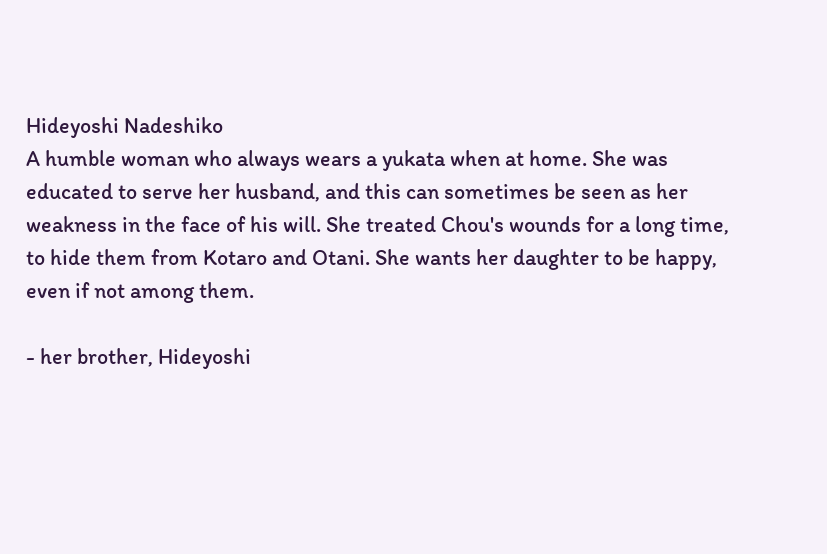Hideyoshi Nadeshiko
A humble woman who always wears a yukata when at home. She was educated to serve her husband, and this can sometimes be seen as her weakness in the face of his will. She treated Chou's wounds for a long time, to hide them from Kotaro and Otani. She wants her daughter to be happy, even if not among them.

- her brother, Hideyoshi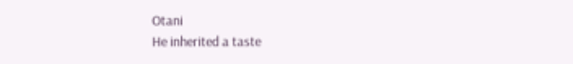Otani
He inherited a taste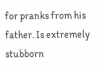for pranks from his father. Is extremely stubborn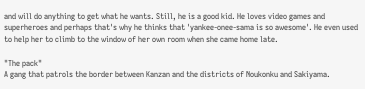and will do anything to get what he wants. Still, he is a good kid. He loves video games and superheroes and perhaps that's why he thinks that 'yankee-onee-sama is so awesome'. He even used to help her to climb to the window of her own room when she came home late.

"The pack"
A gang that patrols the border between Kanzan and the districts of Noukonku and Sakiyama.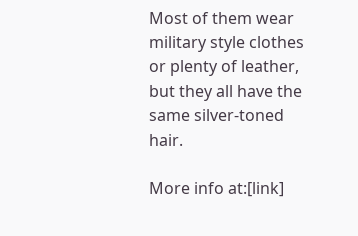Most of them wear military style clothes or plenty of leather, but they all have the same silver-toned hair.

More info at:[link]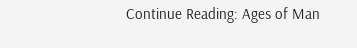Continue Reading: Ages of Man